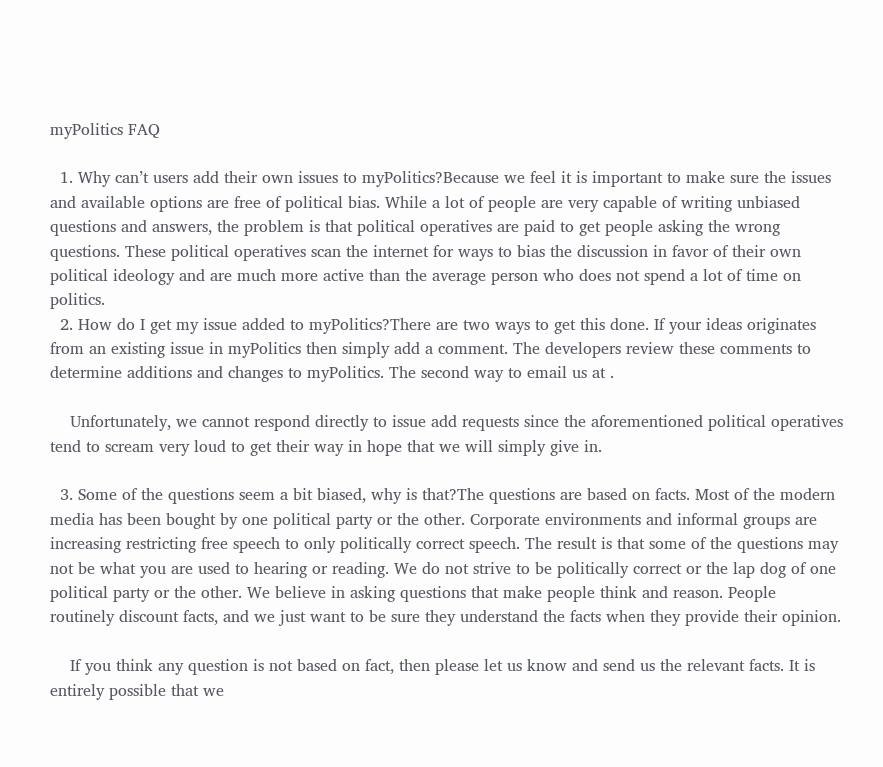myPolitics FAQ

  1. Why can’t users add their own issues to myPolitics?Because we feel it is important to make sure the issues and available options are free of political bias. While a lot of people are very capable of writing unbiased questions and answers, the problem is that political operatives are paid to get people asking the wrong questions. These political operatives scan the internet for ways to bias the discussion in favor of their own political ideology and are much more active than the average person who does not spend a lot of time on politics.
  2. How do I get my issue added to myPolitics?There are two ways to get this done. If your ideas originates from an existing issue in myPolitics then simply add a comment. The developers review these comments to determine additions and changes to myPolitics. The second way to email us at .

    Unfortunately, we cannot respond directly to issue add requests since the aforementioned political operatives tend to scream very loud to get their way in hope that we will simply give in.

  3. Some of the questions seem a bit biased, why is that?The questions are based on facts. Most of the modern media has been bought by one political party or the other. Corporate environments and informal groups are increasing restricting free speech to only politically correct speech. The result is that some of the questions may not be what you are used to hearing or reading. We do not strive to be politically correct or the lap dog of one political party or the other. We believe in asking questions that make people think and reason. People routinely discount facts, and we just want to be sure they understand the facts when they provide their opinion.

    If you think any question is not based on fact, then please let us know and send us the relevant facts. It is entirely possible that we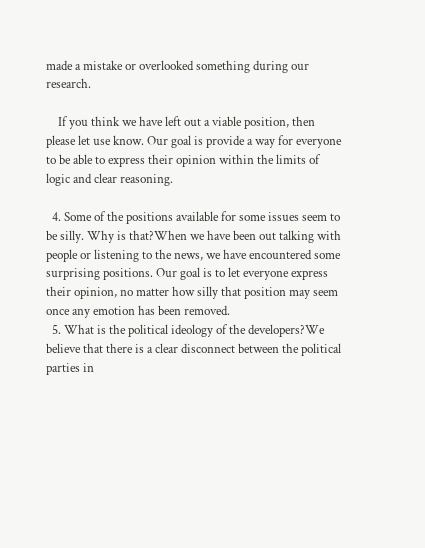made a mistake or overlooked something during our research.

    If you think we have left out a viable position, then please let use know. Our goal is provide a way for everyone to be able to express their opinion within the limits of logic and clear reasoning.

  4. Some of the positions available for some issues seem to be silly. Why is that?When we have been out talking with people or listening to the news, we have encountered some surprising positions. Our goal is to let everyone express their opinion, no matter how silly that position may seem once any emotion has been removed.
  5. What is the political ideology of the developers?We believe that there is a clear disconnect between the political parties in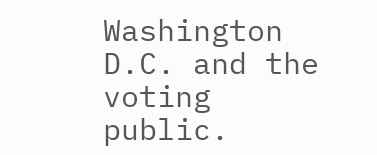Washington D.C. and the voting public.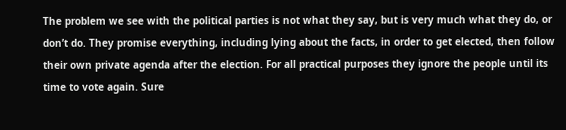The problem we see with the political parties is not what they say, but is very much what they do, or don’t do. They promise everything, including lying about the facts, in order to get elected, then follow their own private agenda after the election. For all practical purposes they ignore the people until its time to vote again. Sure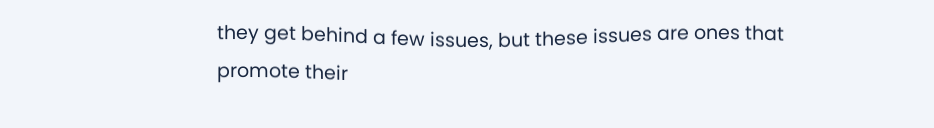they get behind a few issues, but these issues are ones that promote their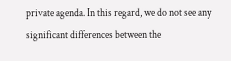private agenda. In this regard, we do not see any significant differences between the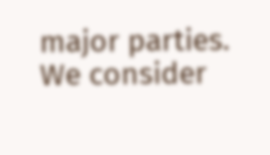major parties. We consider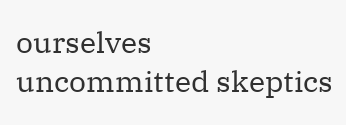ourselves uncommitted skeptics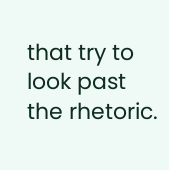that try to look past the rhetoric.